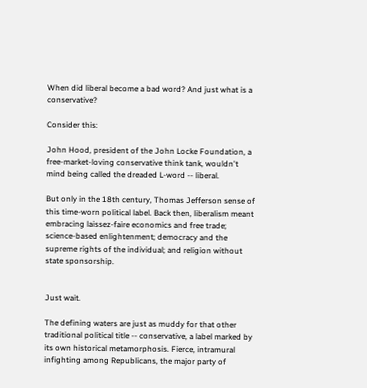When did liberal become a bad word? And just what is a conservative?

Consider this:

John Hood, president of the John Locke Foundation, a free-market-loving conservative think tank, wouldn't mind being called the dreaded L-word -- liberal.

But only in the 18th century, Thomas Jefferson sense of this time-worn political label. Back then, liberalism meant embracing laissez-faire economics and free trade; science-based enlightenment; democracy and the supreme rights of the individual; and religion without state sponsorship.


Just wait.

The defining waters are just as muddy for that other traditional political title -- conservative, a label marked by its own historical metamorphosis. Fierce, intramural infighting among Republicans, the major party of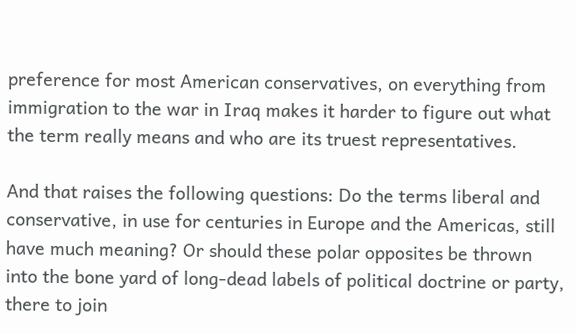preference for most American conservatives, on everything from immigration to the war in Iraq makes it harder to figure out what the term really means and who are its truest representatives.

And that raises the following questions: Do the terms liberal and conservative, in use for centuries in Europe and the Americas, still have much meaning? Or should these polar opposites be thrown into the bone yard of long-dead labels of political doctrine or party, there to join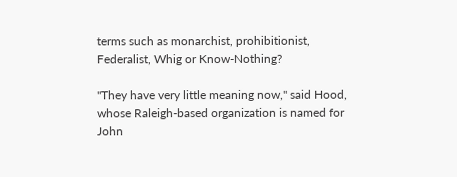terms such as monarchist, prohibitionist, Federalist, Whig or Know-Nothing?

"They have very little meaning now," said Hood, whose Raleigh-based organization is named for John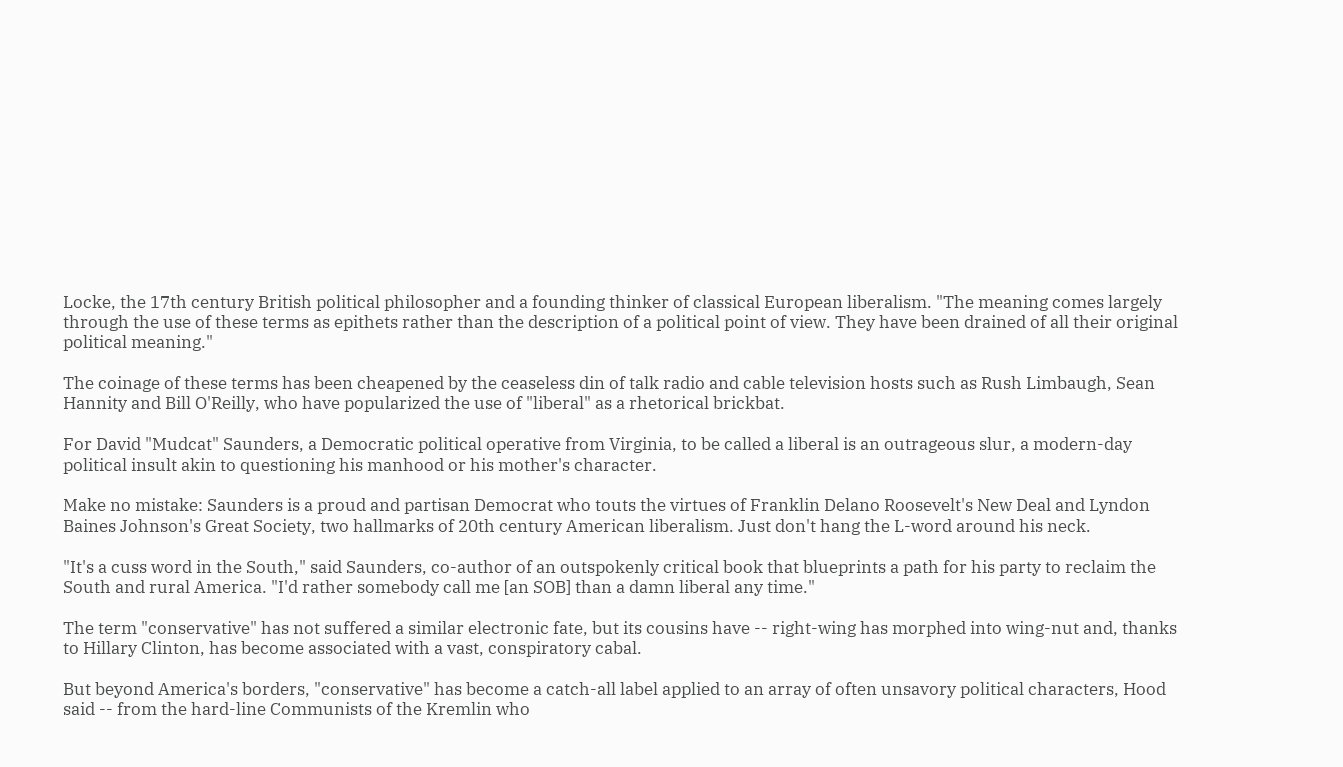Locke, the 17th century British political philosopher and a founding thinker of classical European liberalism. "The meaning comes largely through the use of these terms as epithets rather than the description of a political point of view. They have been drained of all their original political meaning."

The coinage of these terms has been cheapened by the ceaseless din of talk radio and cable television hosts such as Rush Limbaugh, Sean Hannity and Bill O'Reilly, who have popularized the use of "liberal" as a rhetorical brickbat.

For David "Mudcat" Saunders, a Democratic political operative from Virginia, to be called a liberal is an outrageous slur, a modern-day political insult akin to questioning his manhood or his mother's character.

Make no mistake: Saunders is a proud and partisan Democrat who touts the virtues of Franklin Delano Roosevelt's New Deal and Lyndon Baines Johnson's Great Society, two hallmarks of 20th century American liberalism. Just don't hang the L-word around his neck.

"It's a cuss word in the South," said Saunders, co-author of an outspokenly critical book that blueprints a path for his party to reclaim the South and rural America. "I'd rather somebody call me [an SOB] than a damn liberal any time."

The term "conservative" has not suffered a similar electronic fate, but its cousins have -- right-wing has morphed into wing-nut and, thanks to Hillary Clinton, has become associated with a vast, conspiratory cabal.

But beyond America's borders, "conservative" has become a catch-all label applied to an array of often unsavory political characters, Hood said -- from the hard-line Communists of the Kremlin who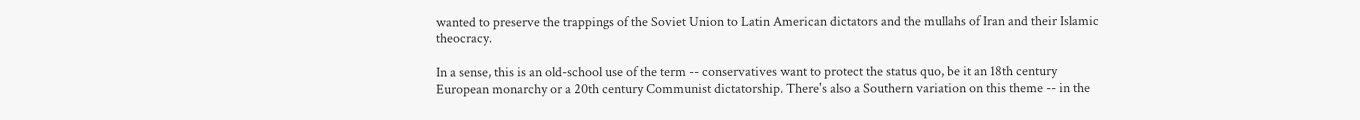wanted to preserve the trappings of the Soviet Union to Latin American dictators and the mullahs of Iran and their Islamic theocracy.

In a sense, this is an old-school use of the term -- conservatives want to protect the status quo, be it an 18th century European monarchy or a 20th century Communist dictatorship. There's also a Southern variation on this theme -- in the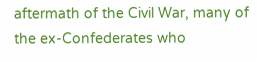aftermath of the Civil War, many of the ex-Confederates who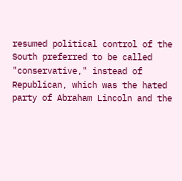resumed political control of the South preferred to be called "conservative," instead of Republican, which was the hated party of Abraham Lincoln and the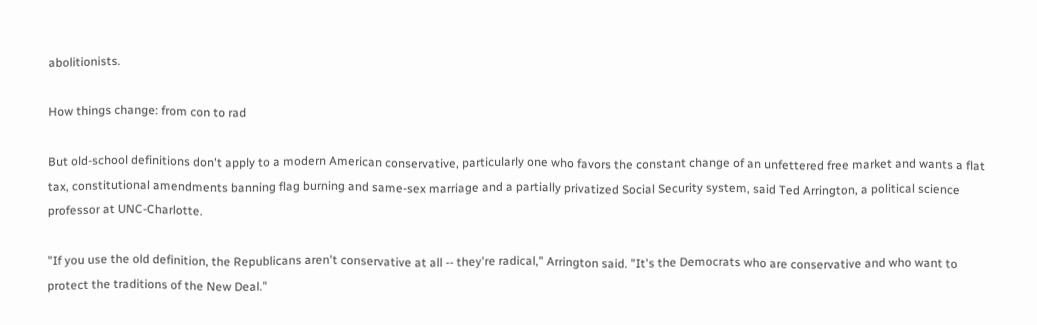abolitionists.

How things change: from con to rad

But old-school definitions don't apply to a modern American conservative, particularly one who favors the constant change of an unfettered free market and wants a flat tax, constitutional amendments banning flag burning and same-sex marriage and a partially privatized Social Security system, said Ted Arrington, a political science professor at UNC-Charlotte.

"If you use the old definition, the Republicans aren't conservative at all -- they're radical," Arrington said. "It's the Democrats who are conservative and who want to protect the traditions of the New Deal."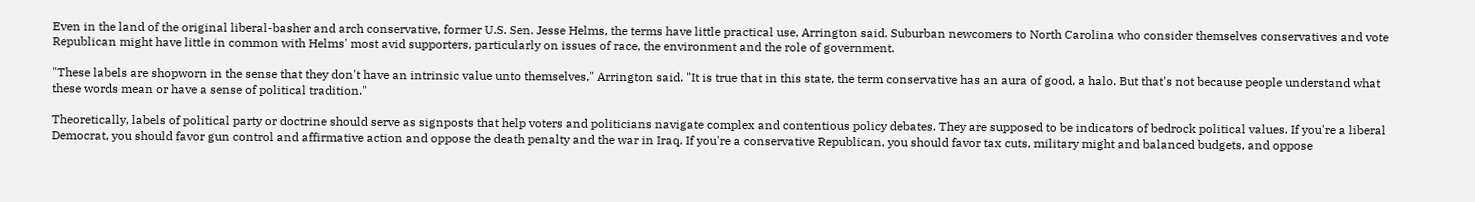Even in the land of the original liberal-basher and arch conservative, former U.S. Sen. Jesse Helms, the terms have little practical use, Arrington said. Suburban newcomers to North Carolina who consider themselves conservatives and vote Republican might have little in common with Helms' most avid supporters, particularly on issues of race, the environment and the role of government.

"These labels are shopworn in the sense that they don't have an intrinsic value unto themselves," Arrington said. "It is true that in this state, the term conservative has an aura of good, a halo. But that's not because people understand what these words mean or have a sense of political tradition."

Theoretically, labels of political party or doctrine should serve as signposts that help voters and politicians navigate complex and contentious policy debates. They are supposed to be indicators of bedrock political values. If you're a liberal Democrat, you should favor gun control and affirmative action and oppose the death penalty and the war in Iraq. If you're a conservative Republican, you should favor tax cuts, military might and balanced budgets, and oppose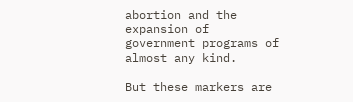abortion and the expansion of government programs of almost any kind.

But these markers are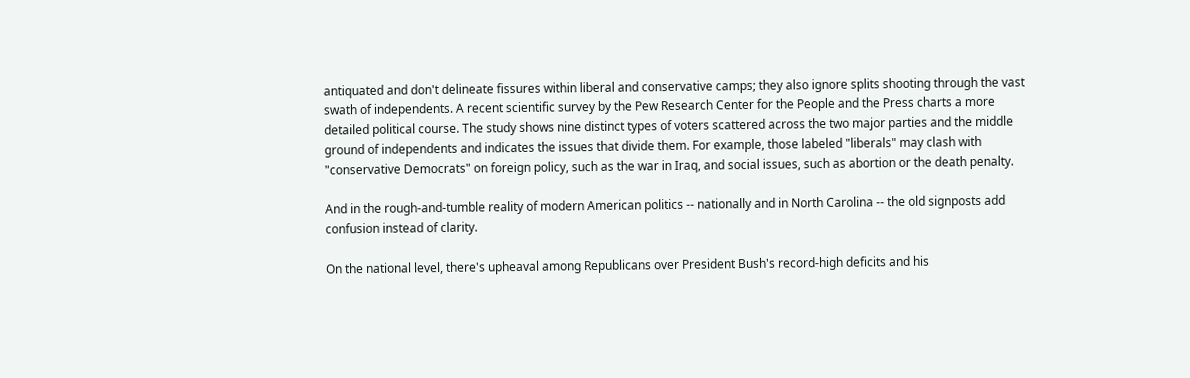antiquated and don't delineate fissures within liberal and conservative camps; they also ignore splits shooting through the vast swath of independents. A recent scientific survey by the Pew Research Center for the People and the Press charts a more detailed political course. The study shows nine distinct types of voters scattered across the two major parties and the middle ground of independents and indicates the issues that divide them. For example, those labeled "liberals" may clash with "conservative Democrats" on foreign policy, such as the war in Iraq, and social issues, such as abortion or the death penalty.

And in the rough-and-tumble reality of modern American politics -- nationally and in North Carolina -- the old signposts add confusion instead of clarity.

On the national level, there's upheaval among Republicans over President Bush's record-high deficits and his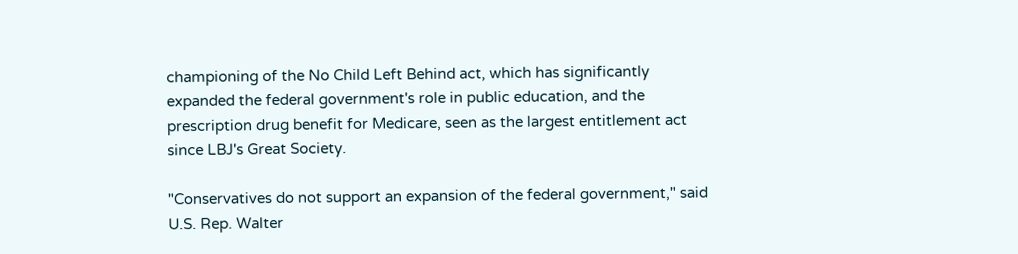championing of the No Child Left Behind act, which has significantly expanded the federal government's role in public education, and the prescription drug benefit for Medicare, seen as the largest entitlement act since LBJ's Great Society.

"Conservatives do not support an expansion of the federal government," said U.S. Rep. Walter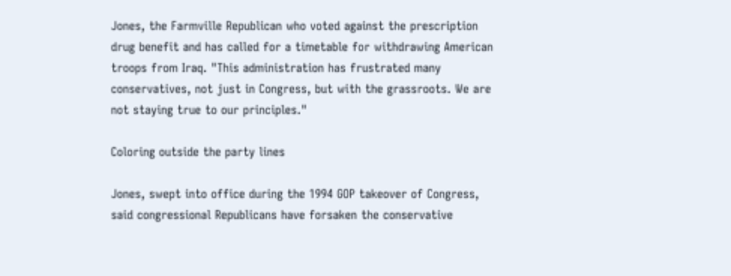Jones, the Farmville Republican who voted against the prescription drug benefit and has called for a timetable for withdrawing American troops from Iraq. "This administration has frustrated many conservatives, not just in Congress, but with the grassroots. We are not staying true to our principles."

Coloring outside the party lines

Jones, swept into office during the 1994 GOP takeover of Congress, said congressional Republicans have forsaken the conservative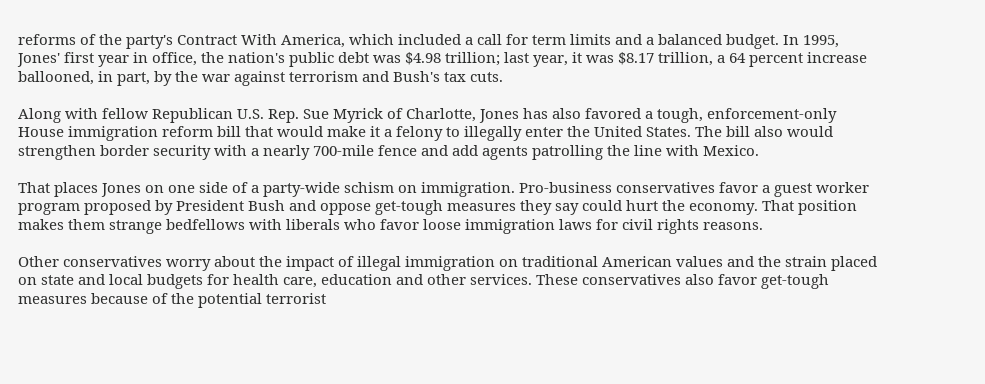reforms of the party's Contract With America, which included a call for term limits and a balanced budget. In 1995, Jones' first year in office, the nation's public debt was $4.98 trillion; last year, it was $8.17 trillion, a 64 percent increase ballooned, in part, by the war against terrorism and Bush's tax cuts.

Along with fellow Republican U.S. Rep. Sue Myrick of Charlotte, Jones has also favored a tough, enforcement-only House immigration reform bill that would make it a felony to illegally enter the United States. The bill also would strengthen border security with a nearly 700-mile fence and add agents patrolling the line with Mexico.

That places Jones on one side of a party-wide schism on immigration. Pro-business conservatives favor a guest worker program proposed by President Bush and oppose get-tough measures they say could hurt the economy. That position makes them strange bedfellows with liberals who favor loose immigration laws for civil rights reasons.

Other conservatives worry about the impact of illegal immigration on traditional American values and the strain placed on state and local budgets for health care, education and other services. These conservatives also favor get-tough measures because of the potential terrorist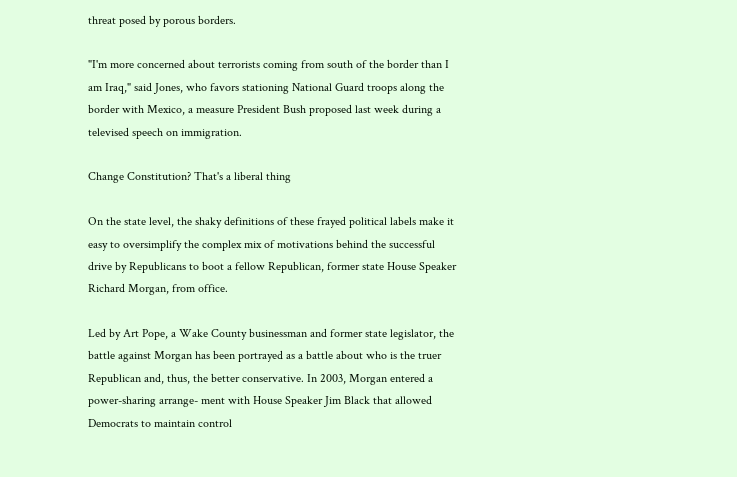threat posed by porous borders.

"I'm more concerned about terrorists coming from south of the border than I am Iraq," said Jones, who favors stationing National Guard troops along the border with Mexico, a measure President Bush proposed last week during a televised speech on immigration.

Change Constitution? That's a liberal thing

On the state level, the shaky definitions of these frayed political labels make it easy to oversimplify the complex mix of motivations behind the successful drive by Republicans to boot a fellow Republican, former state House Speaker Richard Morgan, from office.

Led by Art Pope, a Wake County businessman and former state legislator, the battle against Morgan has been portrayed as a battle about who is the truer Republican and, thus, the better conservative. In 2003, Morgan entered a power-sharing arrange- ment with House Speaker Jim Black that allowed Democrats to maintain control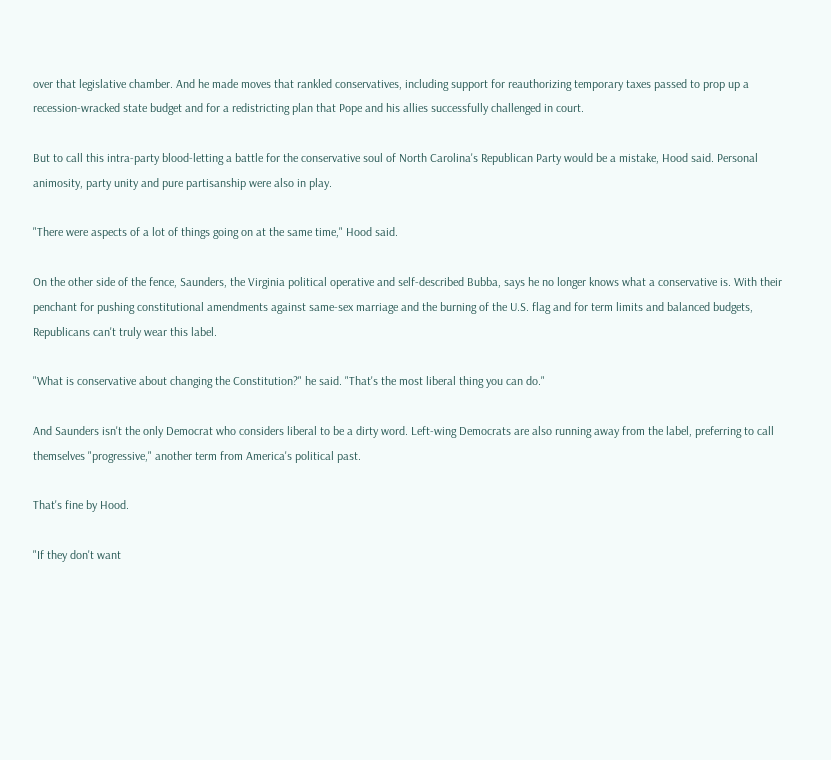over that legislative chamber. And he made moves that rankled conservatives, including support for reauthorizing temporary taxes passed to prop up a recession-wracked state budget and for a redistricting plan that Pope and his allies successfully challenged in court.

But to call this intra-party blood-letting a battle for the conservative soul of North Carolina's Republican Party would be a mistake, Hood said. Personal animosity, party unity and pure partisanship were also in play.

"There were aspects of a lot of things going on at the same time," Hood said.

On the other side of the fence, Saunders, the Virginia political operative and self-described Bubba, says he no longer knows what a conservative is. With their penchant for pushing constitutional amendments against same-sex marriage and the burning of the U.S. flag and for term limits and balanced budgets, Republicans can't truly wear this label.

"What is conservative about changing the Constitution?" he said. "That's the most liberal thing you can do."

And Saunders isn't the only Democrat who considers liberal to be a dirty word. Left-wing Democrats are also running away from the label, preferring to call themselves "progressive," another term from America's political past.

That's fine by Hood.

"If they don't want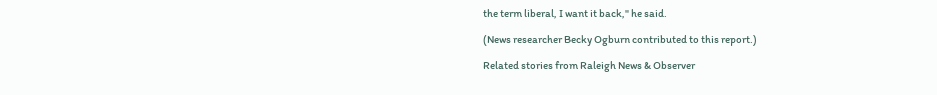the term liberal, I want it back," he said.

(News researcher Becky Ogburn contributed to this report.)

Related stories from Raleigh News & Observer